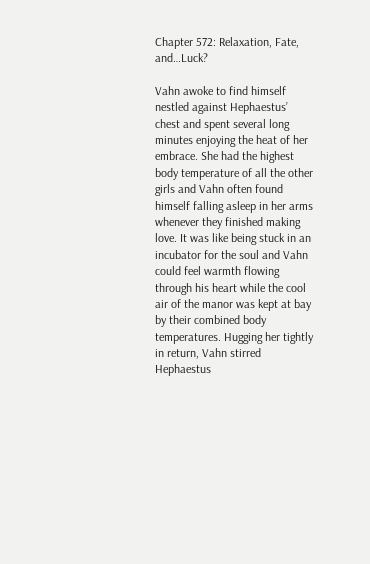Chapter 572: Relaxation, Fate, and…Luck?

Vahn awoke to find himself nestled against Hephaestus’ chest and spent several long minutes enjoying the heat of her embrace. She had the highest body temperature of all the other girls and Vahn often found himself falling asleep in her arms whenever they finished making love. It was like being stuck in an incubator for the soul and Vahn could feel warmth flowing through his heart while the cool air of the manor was kept at bay by their combined body temperatures. Hugging her tightly in return, Vahn stirred Hephaestus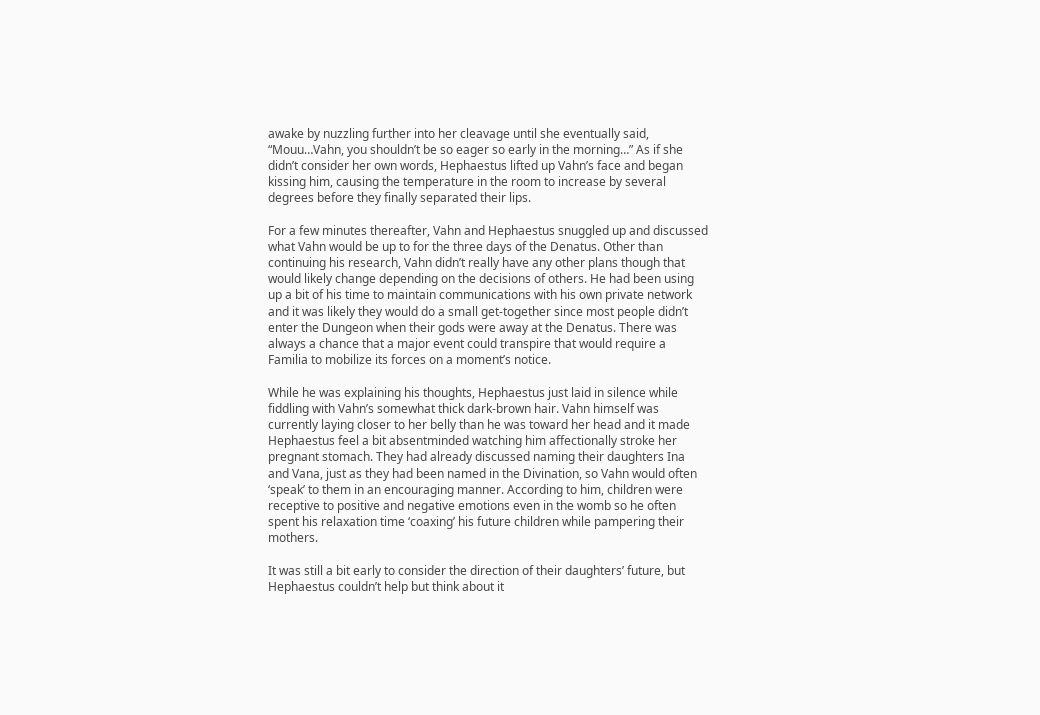awake by nuzzling further into her cleavage until she eventually said, “Mouu…Vahn, you shouldn’t be so eager so early in the morning…” As if she didn’t consider her own words, Hephaestus lifted up Vahn’s face and began kissing him, causing the temperature in the room to increase by several degrees before they finally separated their lips.

For a few minutes thereafter, Vahn and Hephaestus snuggled up and discussed what Vahn would be up to for the three days of the Denatus. Other than continuing his research, Vahn didn’t really have any other plans though that would likely change depending on the decisions of others. He had been using up a bit of his time to maintain communications with his own private network and it was likely they would do a small get-together since most people didn’t enter the Dungeon when their gods were away at the Denatus. There was always a chance that a major event could transpire that would require a Familia to mobilize its forces on a moment’s notice.

While he was explaining his thoughts, Hephaestus just laid in silence while fiddling with Vahn’s somewhat thick dark-brown hair. Vahn himself was currently laying closer to her belly than he was toward her head and it made Hephaestus feel a bit absentminded watching him affectionally stroke her pregnant stomach. They had already discussed naming their daughters Ina and Vana, just as they had been named in the Divination, so Vahn would often ‘speak’ to them in an encouraging manner. According to him, children were receptive to positive and negative emotions even in the womb so he often spent his relaxation time ‘coaxing’ his future children while pampering their mothers.

It was still a bit early to consider the direction of their daughters’ future, but Hephaestus couldn’t help but think about it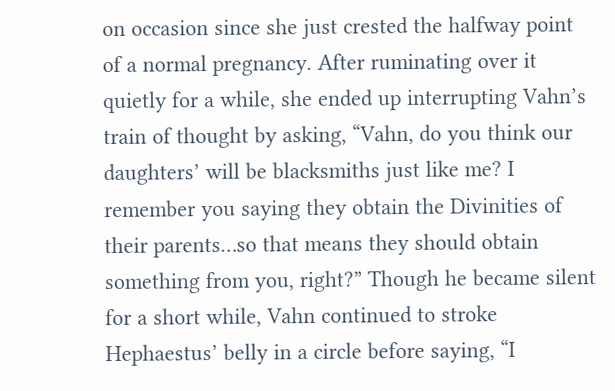on occasion since she just crested the halfway point of a normal pregnancy. After ruminating over it quietly for a while, she ended up interrupting Vahn’s train of thought by asking, “Vahn, do you think our daughters’ will be blacksmiths just like me? I remember you saying they obtain the Divinities of their parents…so that means they should obtain something from you, right?” Though he became silent for a short while, Vahn continued to stroke Hephaestus’ belly in a circle before saying, “I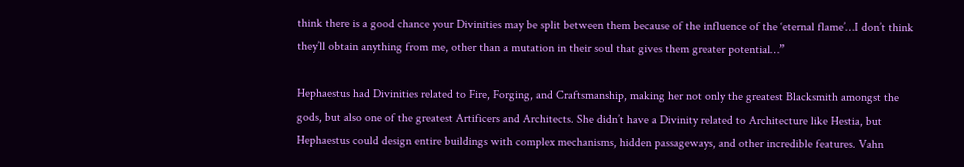think there is a good chance your Divinities may be split between them because of the influence of the ‘eternal flame’…I don’t think they’ll obtain anything from me, other than a mutation in their soul that gives them greater potential…”

Hephaestus had Divinities related to Fire, Forging, and Craftsmanship, making her not only the greatest Blacksmith amongst the gods, but also one of the greatest Artificers and Architects. She didn’t have a Divinity related to Architecture like Hestia, but Hephaestus could design entire buildings with complex mechanisms, hidden passageways, and other incredible features. Vahn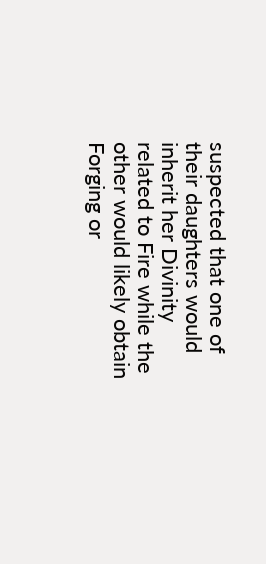suspected that one of their daughters would inherit her Divinity related to Fire while the other would likely obtain Forging or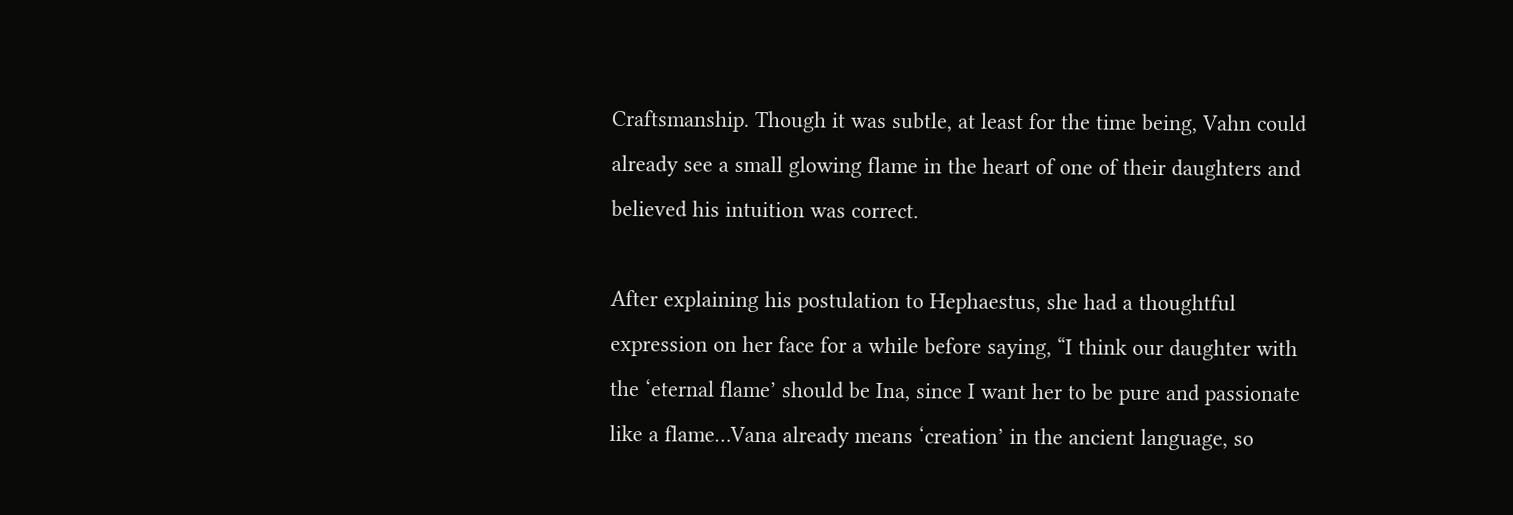Craftsmanship. Though it was subtle, at least for the time being, Vahn could already see a small glowing flame in the heart of one of their daughters and believed his intuition was correct.

After explaining his postulation to Hephaestus, she had a thoughtful expression on her face for a while before saying, “I think our daughter with the ‘eternal flame’ should be Ina, since I want her to be pure and passionate like a flame…Vana already means ‘creation’ in the ancient language, so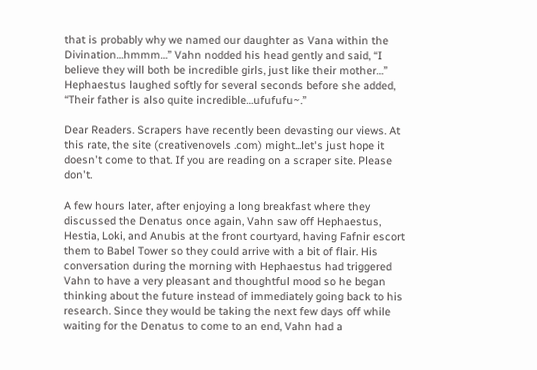that is probably why we named our daughter as Vana within the Divination…hmmm…” Vahn nodded his head gently and said, “I believe they will both be incredible girls, just like their mother…” Hephaestus laughed softly for several seconds before she added, “Their father is also quite incredible…ufufufu~.”

Dear Readers. Scrapers have recently been devasting our views. At this rate, the site (creativenovels .com) might...let's just hope it doesn't come to that. If you are reading on a scraper site. Please don't.

A few hours later, after enjoying a long breakfast where they discussed the Denatus once again, Vahn saw off Hephaestus, Hestia, Loki, and Anubis at the front courtyard, having Fafnir escort them to Babel Tower so they could arrive with a bit of flair. His conversation during the morning with Hephaestus had triggered Vahn to have a very pleasant and thoughtful mood so he began thinking about the future instead of immediately going back to his research. Since they would be taking the next few days off while waiting for the Denatus to come to an end, Vahn had a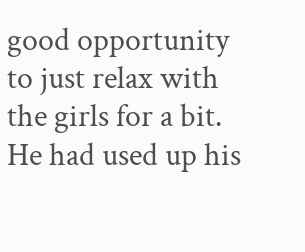good opportunity to just relax with the girls for a bit. He had used up his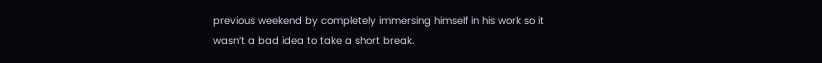previous weekend by completely immersing himself in his work so it wasn’t a bad idea to take a short break.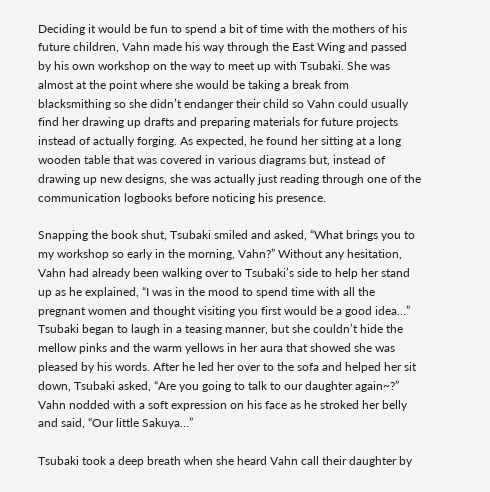Deciding it would be fun to spend a bit of time with the mothers of his future children, Vahn made his way through the East Wing and passed by his own workshop on the way to meet up with Tsubaki. She was almost at the point where she would be taking a break from blacksmithing so she didn’t endanger their child so Vahn could usually find her drawing up drafts and preparing materials for future projects instead of actually forging. As expected, he found her sitting at a long wooden table that was covered in various diagrams but, instead of drawing up new designs, she was actually just reading through one of the communication logbooks before noticing his presence.

Snapping the book shut, Tsubaki smiled and asked, “What brings you to my workshop so early in the morning, Vahn?” Without any hesitation, Vahn had already been walking over to Tsubaki’s side to help her stand up as he explained, “I was in the mood to spend time with all the pregnant women and thought visiting you first would be a good idea…” Tsubaki began to laugh in a teasing manner, but she couldn’t hide the mellow pinks and the warm yellows in her aura that showed she was pleased by his words. After he led her over to the sofa and helped her sit down, Tsubaki asked, “Are you going to talk to our daughter again~?” Vahn nodded with a soft expression on his face as he stroked her belly and said, “Our little Sakuya…”

Tsubaki took a deep breath when she heard Vahn call their daughter by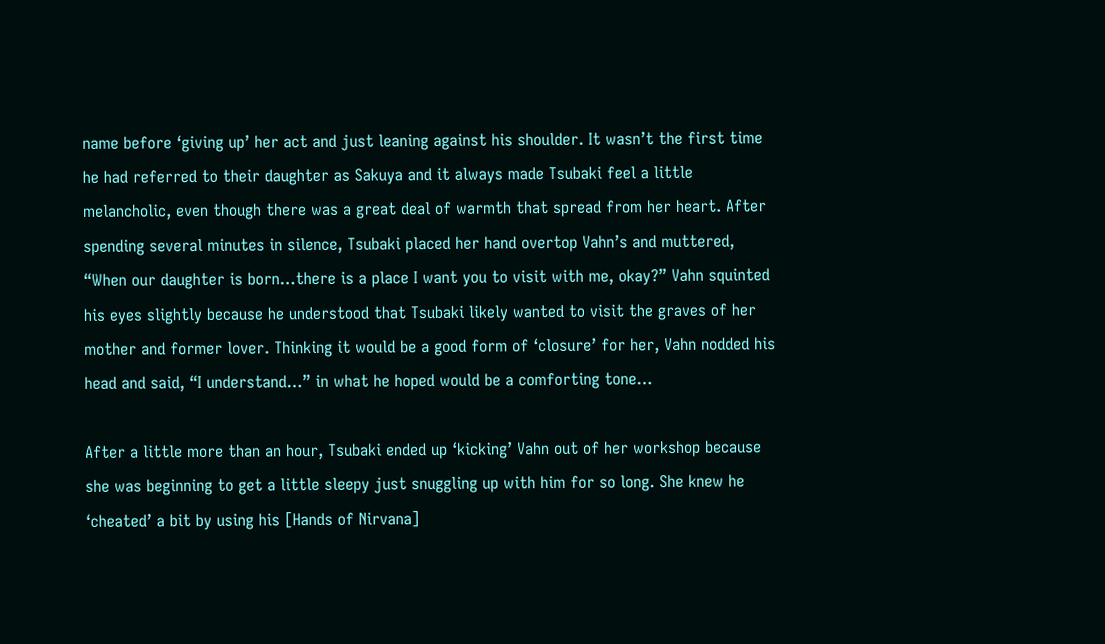name before ‘giving up’ her act and just leaning against his shoulder. It wasn’t the first time he had referred to their daughter as Sakuya and it always made Tsubaki feel a little melancholic, even though there was a great deal of warmth that spread from her heart. After spending several minutes in silence, Tsubaki placed her hand overtop Vahn’s and muttered, “When our daughter is born…there is a place I want you to visit with me, okay?” Vahn squinted his eyes slightly because he understood that Tsubaki likely wanted to visit the graves of her mother and former lover. Thinking it would be a good form of ‘closure’ for her, Vahn nodded his head and said, “I understand…” in what he hoped would be a comforting tone…

After a little more than an hour, Tsubaki ended up ‘kicking’ Vahn out of her workshop because she was beginning to get a little sleepy just snuggling up with him for so long. She knew he ‘cheated’ a bit by using his [Hands of Nirvana]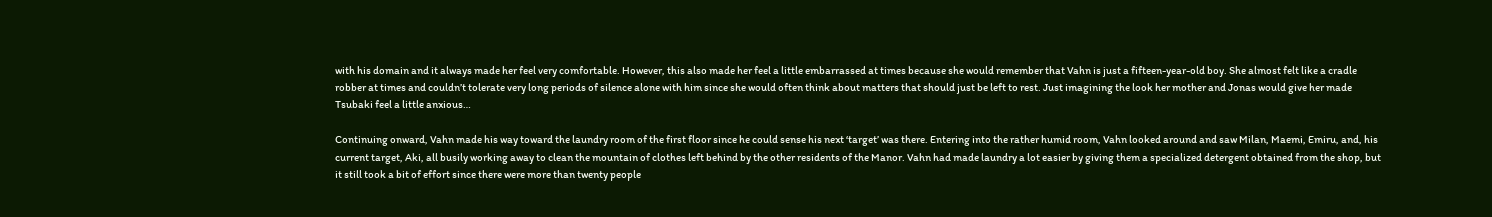with his domain and it always made her feel very comfortable. However, this also made her feel a little embarrassed at times because she would remember that Vahn is just a fifteen-year-old boy. She almost felt like a cradle robber at times and couldn’t tolerate very long periods of silence alone with him since she would often think about matters that should just be left to rest. Just imagining the look her mother and Jonas would give her made Tsubaki feel a little anxious…

Continuing onward, Vahn made his way toward the laundry room of the first floor since he could sense his next ‘target’ was there. Entering into the rather humid room, Vahn looked around and saw Milan, Maemi, Emiru, and, his current target, Aki, all busily working away to clean the mountain of clothes left behind by the other residents of the Manor. Vahn had made laundry a lot easier by giving them a specialized detergent obtained from the shop, but it still took a bit of effort since there were more than twenty people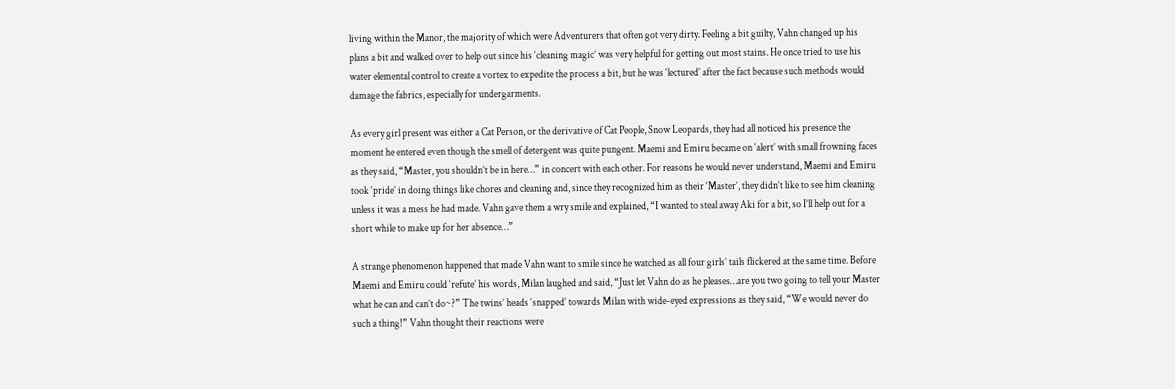living within the Manor, the majority of which were Adventurers that often got very dirty. Feeling a bit guilty, Vahn changed up his plans a bit and walked over to help out since his ‘cleaning magic’ was very helpful for getting out most stains. He once tried to use his water elemental control to create a vortex to expedite the process a bit, but he was ‘lectured’ after the fact because such methods would damage the fabrics, especially for undergarments.

As every girl present was either a Cat Person, or the derivative of Cat People, Snow Leopards, they had all noticed his presence the moment he entered even though the smell of detergent was quite pungent. Maemi and Emiru became on ‘alert’ with small frowning faces as they said, “Master, you shouldn’t be in here…” in concert with each other. For reasons he would never understand, Maemi and Emiru took ‘pride’ in doing things like chores and cleaning and, since they recognized him as their ‘Master’, they didn’t like to see him cleaning unless it was a mess he had made. Vahn gave them a wry smile and explained, “I wanted to steal away Aki for a bit, so I’ll help out for a short while to make up for her absence…”

A strange phenomenon happened that made Vahn want to smile since he watched as all four girls’ tails flickered at the same time. Before Maemi and Emiru could ‘refute’ his words, Milan laughed and said, “Just let Vahn do as he pleases…are you two going to tell your Master what he can and can’t do~?” The twins’ heads ‘snapped’ towards Milan with wide-eyed expressions as they said, “We would never do such a thing!” Vahn thought their reactions were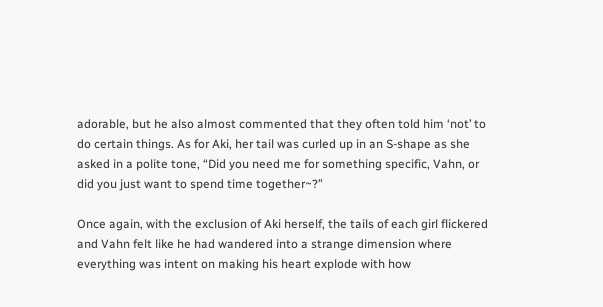adorable, but he also almost commented that they often told him ‘not’ to do certain things. As for Aki, her tail was curled up in an S-shape as she asked in a polite tone, “Did you need me for something specific, Vahn, or did you just want to spend time together~?”

Once again, with the exclusion of Aki herself, the tails of each girl flickered and Vahn felt like he had wandered into a strange dimension where everything was intent on making his heart explode with how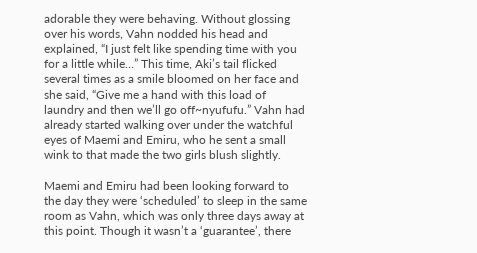adorable they were behaving. Without glossing over his words, Vahn nodded his head and explained, “I just felt like spending time with you for a little while…” This time, Aki’s tail flicked several times as a smile bloomed on her face and she said, “Give me a hand with this load of laundry and then we’ll go off~nyufufu.” Vahn had already started walking over under the watchful eyes of Maemi and Emiru, who he sent a small wink to that made the two girls blush slightly.

Maemi and Emiru had been looking forward to the day they were ‘scheduled’ to sleep in the same room as Vahn, which was only three days away at this point. Though it wasn’t a ‘guarantee’, there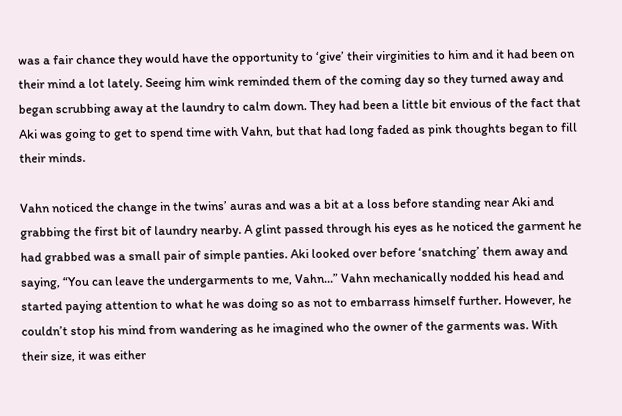was a fair chance they would have the opportunity to ‘give’ their virginities to him and it had been on their mind a lot lately. Seeing him wink reminded them of the coming day so they turned away and began scrubbing away at the laundry to calm down. They had been a little bit envious of the fact that Aki was going to get to spend time with Vahn, but that had long faded as pink thoughts began to fill their minds.

Vahn noticed the change in the twins’ auras and was a bit at a loss before standing near Aki and grabbing the first bit of laundry nearby. A glint passed through his eyes as he noticed the garment he had grabbed was a small pair of simple panties. Aki looked over before ‘snatching’ them away and saying, “You can leave the undergarments to me, Vahn…” Vahn mechanically nodded his head and started paying attention to what he was doing so as not to embarrass himself further. However, he couldn’t stop his mind from wandering as he imagined who the owner of the garments was. With their size, it was either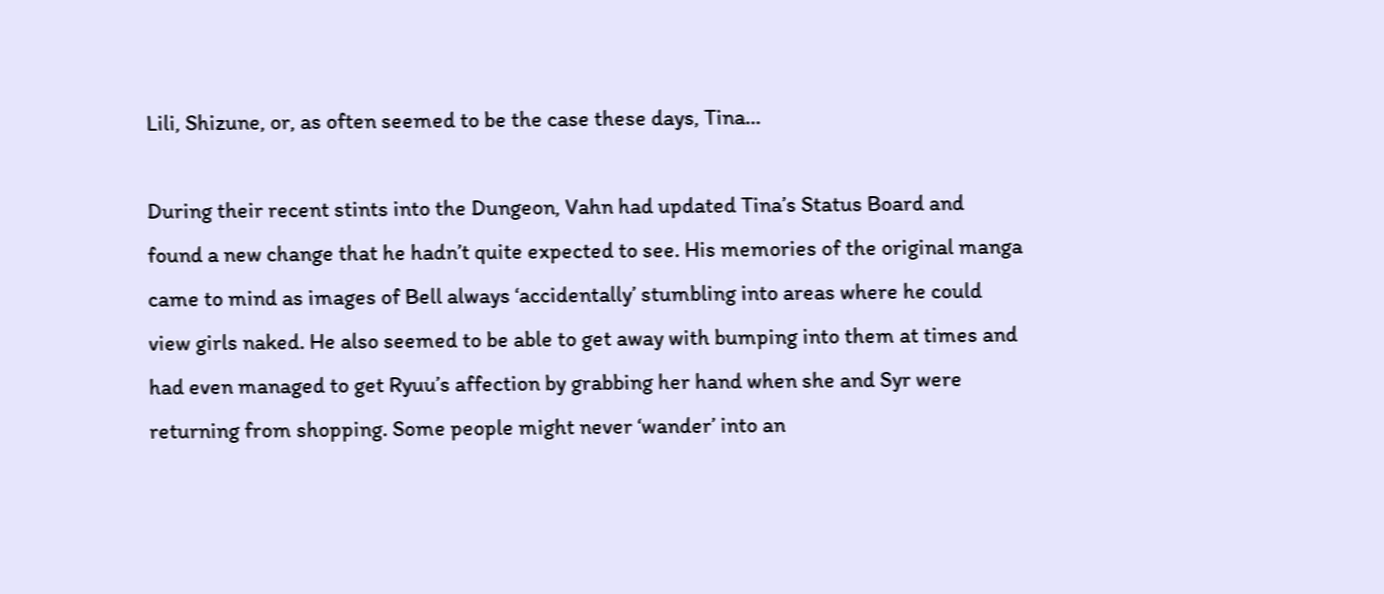Lili, Shizune, or, as often seemed to be the case these days, Tina…

During their recent stints into the Dungeon, Vahn had updated Tina’s Status Board and found a new change that he hadn’t quite expected to see. His memories of the original manga came to mind as images of Bell always ‘accidentally’ stumbling into areas where he could view girls naked. He also seemed to be able to get away with bumping into them at times and had even managed to get Ryuu’s affection by grabbing her hand when she and Syr were returning from shopping. Some people might never ‘wander’ into an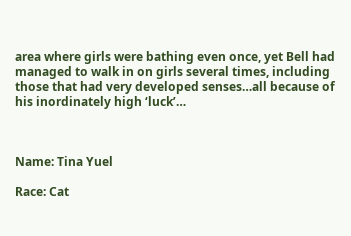area where girls were bathing even once, yet Bell had managed to walk in on girls several times, including those that had very developed senses…all because of his inordinately high ‘luck’…



Name: Tina Yuel

Race: Cat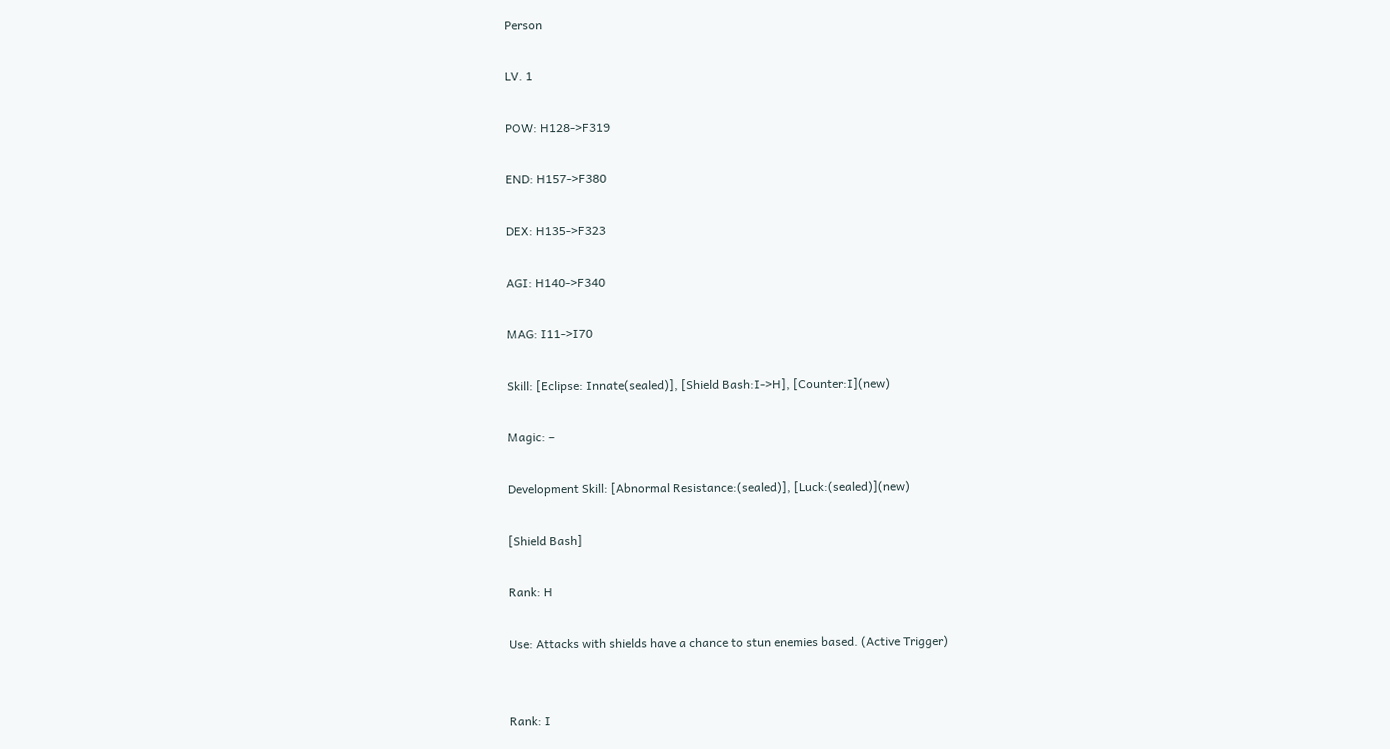Person

LV. 1

POW: H128->F319

END: H157->F380

DEX: H135->F323

AGI: H140->F340

MAG: I11->I70

Skill: [Eclipse: Innate(sealed)], [Shield Bash:I->H], [Counter:I](new)

Magic: –

Development Skill: [Abnormal Resistance:(sealed)], [Luck:(sealed)](new)

[Shield Bash]

Rank: H

Use: Attacks with shields have a chance to stun enemies based. (Active Trigger)


Rank: I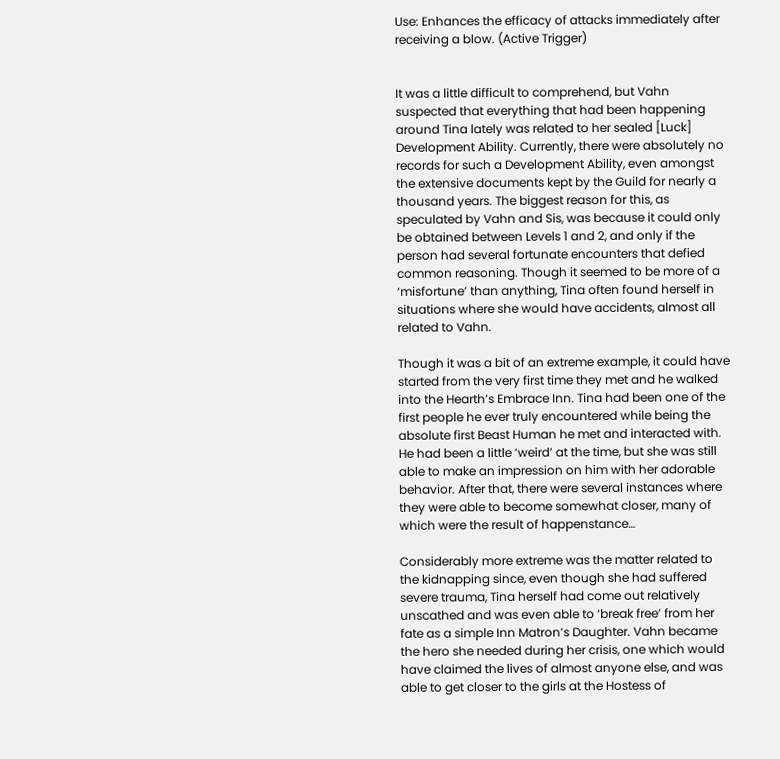Use: Enhances the efficacy of attacks immediately after receiving a blow. (Active Trigger)


It was a little difficult to comprehend, but Vahn suspected that everything that had been happening around Tina lately was related to her sealed [Luck] Development Ability. Currently, there were absolutely no records for such a Development Ability, even amongst the extensive documents kept by the Guild for nearly a thousand years. The biggest reason for this, as speculated by Vahn and Sis, was because it could only be obtained between Levels 1 and 2, and only if the person had several fortunate encounters that defied common reasoning. Though it seemed to be more of a ‘misfortune’ than anything, Tina often found herself in situations where she would have accidents, almost all related to Vahn.

Though it was a bit of an extreme example, it could have started from the very first time they met and he walked into the Hearth’s Embrace Inn. Tina had been one of the first people he ever truly encountered while being the absolute first Beast Human he met and interacted with. He had been a little ‘weird’ at the time, but she was still able to make an impression on him with her adorable behavior. After that, there were several instances where they were able to become somewhat closer, many of which were the result of happenstance…

Considerably more extreme was the matter related to the kidnapping since, even though she had suffered severe trauma, Tina herself had come out relatively unscathed and was even able to ‘break free’ from her fate as a simple Inn Matron’s Daughter. Vahn became the hero she needed during her crisis, one which would have claimed the lives of almost anyone else, and was able to get closer to the girls at the Hostess of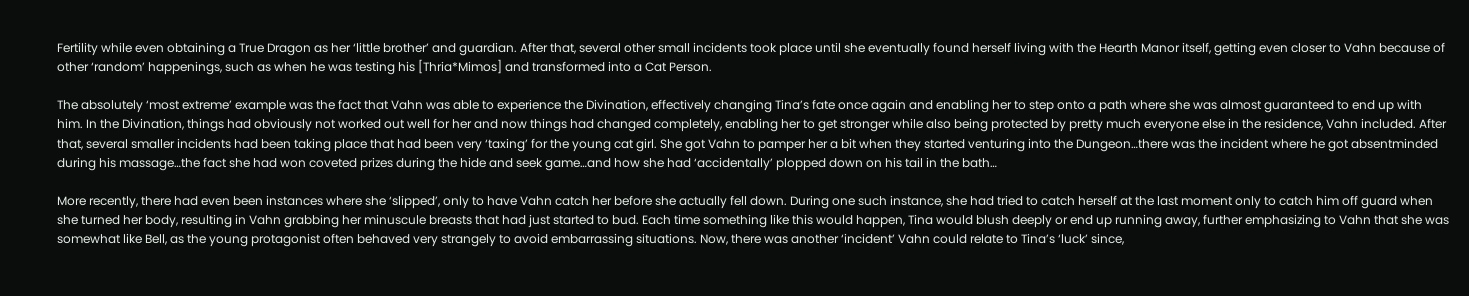Fertility while even obtaining a True Dragon as her ‘little brother’ and guardian. After that, several other small incidents took place until she eventually found herself living with the Hearth Manor itself, getting even closer to Vahn because of other ‘random’ happenings, such as when he was testing his [Thria*Mimos] and transformed into a Cat Person.

The absolutely ‘most extreme’ example was the fact that Vahn was able to experience the Divination, effectively changing Tina’s fate once again and enabling her to step onto a path where she was almost guaranteed to end up with him. In the Divination, things had obviously not worked out well for her and now things had changed completely, enabling her to get stronger while also being protected by pretty much everyone else in the residence, Vahn included. After that, several smaller incidents had been taking place that had been very ‘taxing’ for the young cat girl. She got Vahn to pamper her a bit when they started venturing into the Dungeon…there was the incident where he got absentminded during his massage…the fact she had won coveted prizes during the hide and seek game…and how she had ‘accidentally’ plopped down on his tail in the bath…

More recently, there had even been instances where she ‘slipped’, only to have Vahn catch her before she actually fell down. During one such instance, she had tried to catch herself at the last moment only to catch him off guard when she turned her body, resulting in Vahn grabbing her minuscule breasts that had just started to bud. Each time something like this would happen, Tina would blush deeply or end up running away, further emphasizing to Vahn that she was somewhat like Bell, as the young protagonist often behaved very strangely to avoid embarrassing situations. Now, there was another ‘incident’ Vahn could relate to Tina’s ‘luck’ since,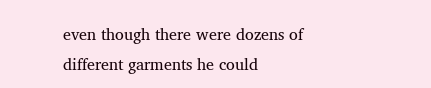even though there were dozens of different garments he could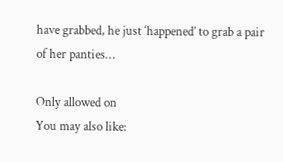have grabbed, he just ‘happened’ to grab a pair of her panties…

Only allowed on
You may also like: